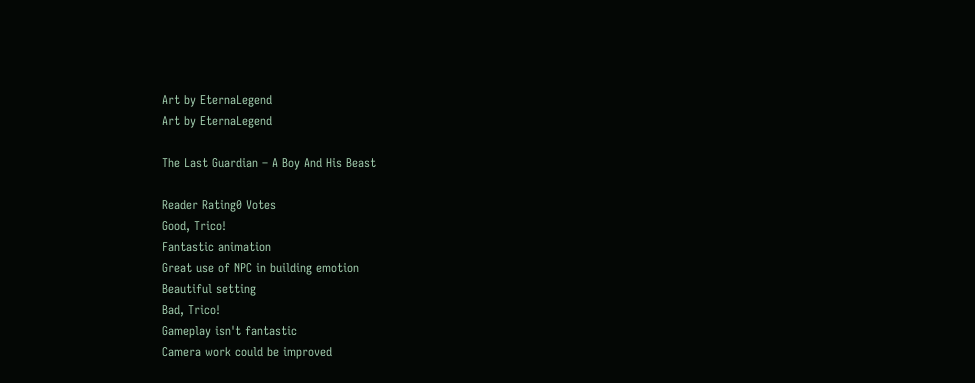Art by EternaLegend
Art by EternaLegend

The Last Guardian – A Boy And His Beast

Reader Rating0 Votes
Good, Trico!
Fantastic animation
Great use of NPC in building emotion
Beautiful setting
Bad, Trico!
Gameplay isn't fantastic
Camera work could be improved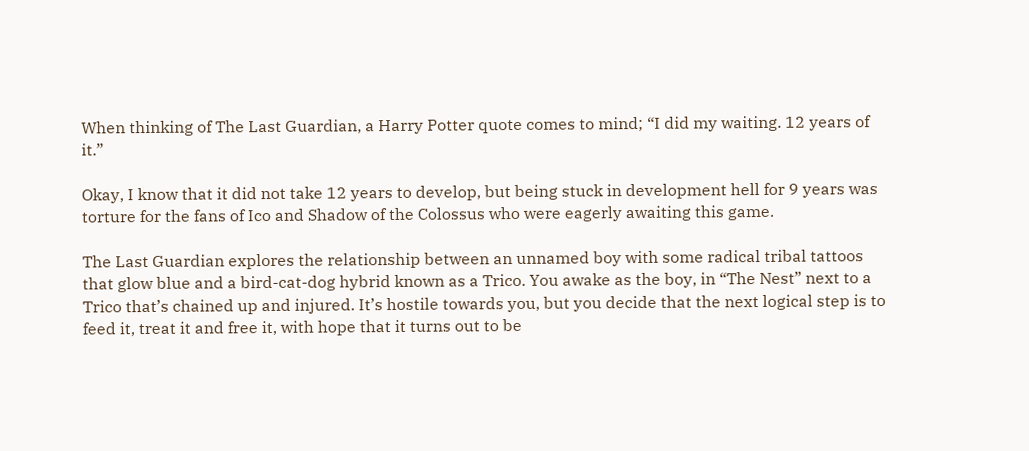When thinking of The Last Guardian, a Harry Potter quote comes to mind; “I did my waiting. 12 years of it.”

Okay, I know that it did not take 12 years to develop, but being stuck in development hell for 9 years was torture for the fans of Ico and Shadow of the Colossus who were eagerly awaiting this game.

The Last Guardian explores the relationship between an unnamed boy with some radical tribal tattoos that glow blue and a bird-cat-dog hybrid known as a Trico. You awake as the boy, in “The Nest” next to a Trico that’s chained up and injured. It’s hostile towards you, but you decide that the next logical step is to feed it, treat it and free it, with hope that it turns out to be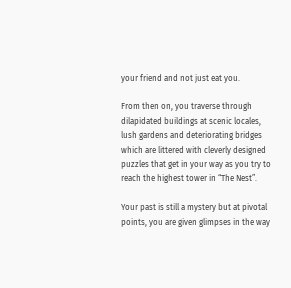your friend and not just eat you.

From then on, you traverse through dilapidated buildings at scenic locales, lush gardens and deteriorating bridges which are littered with cleverly designed puzzles that get in your way as you try to reach the highest tower in “The Nest”.

Your past is still a mystery but at pivotal points, you are given glimpses in the way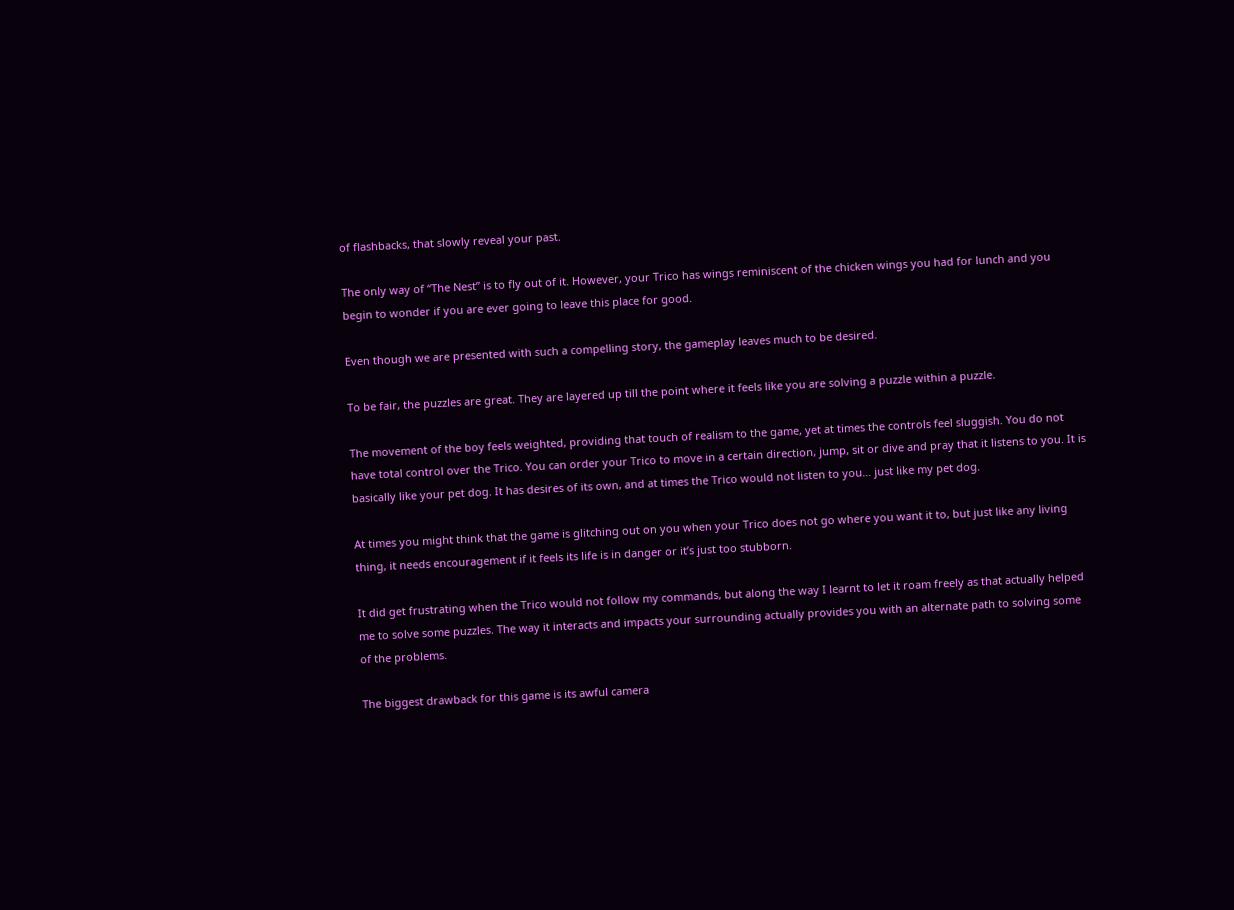of flashbacks, that slowly reveal your past.

The only way of “The Nest” is to fly out of it. However, your Trico has wings reminiscent of the chicken wings you had for lunch and you begin to wonder if you are ever going to leave this place for good.

Even though we are presented with such a compelling story, the gameplay leaves much to be desired.

To be fair, the puzzles are great. They are layered up till the point where it feels like you are solving a puzzle within a puzzle.

The movement of the boy feels weighted, providing that touch of realism to the game, yet at times the controls feel sluggish. You do not have total control over the Trico. You can order your Trico to move in a certain direction, jump, sit or dive and pray that it listens to you. It is basically like your pet dog. It has desires of its own, and at times the Trico would not listen to you… just like my pet dog.

At times you might think that the game is glitching out on you when your Trico does not go where you want it to, but just like any living thing, it needs encouragement if it feels its life is in danger or it’s just too stubborn.

It did get frustrating when the Trico would not follow my commands, but along the way I learnt to let it roam freely as that actually helped me to solve some puzzles. The way it interacts and impacts your surrounding actually provides you with an alternate path to solving some of the problems.

The biggest drawback for this game is its awful camera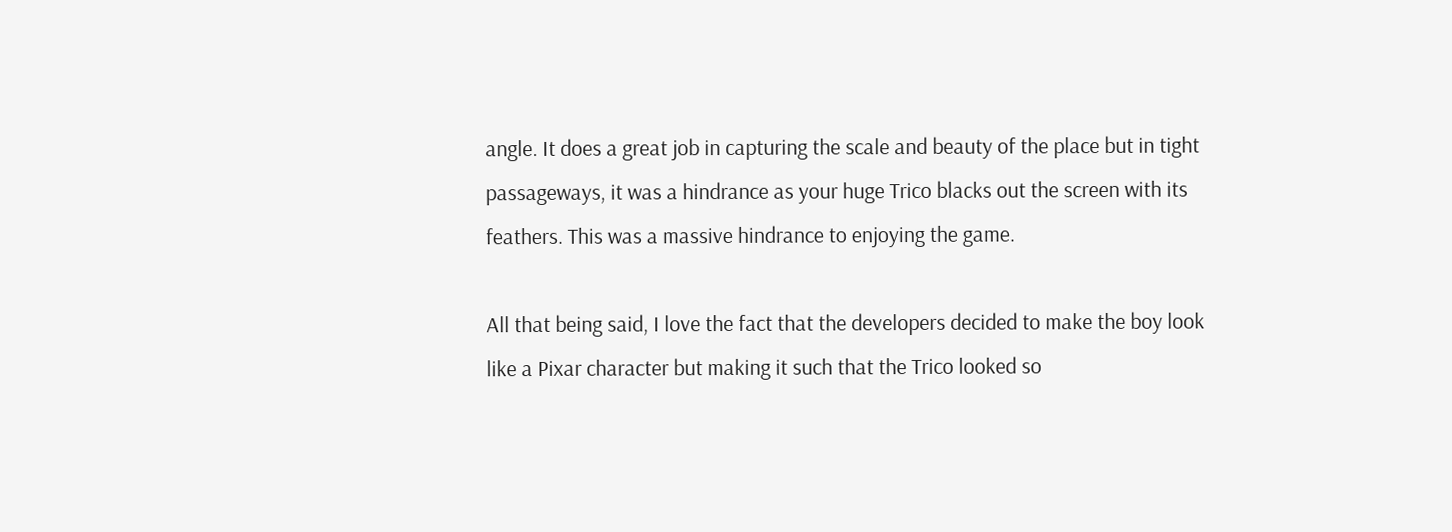angle. It does a great job in capturing the scale and beauty of the place but in tight passageways, it was a hindrance as your huge Trico blacks out the screen with its feathers. This was a massive hindrance to enjoying the game.

All that being said, I love the fact that the developers decided to make the boy look like a Pixar character but making it such that the Trico looked so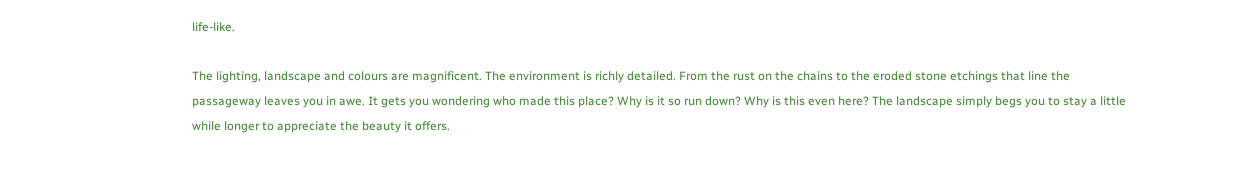life-like.

The lighting, landscape and colours are magnificent. The environment is richly detailed. From the rust on the chains to the eroded stone etchings that line the passageway leaves you in awe. It gets you wondering who made this place? Why is it so run down? Why is this even here? The landscape simply begs you to stay a little while longer to appreciate the beauty it offers.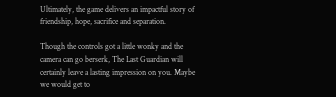Ultimately, the game delivers an impactful story of friendship, hope, sacrifice and separation.

Though the controls got a little wonky and the camera can go berserk, The Last Guardian will certainly leave a lasting impression on you. Maybe we would get to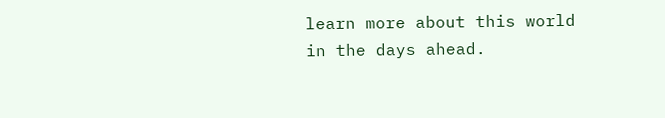learn more about this world in the days ahead.